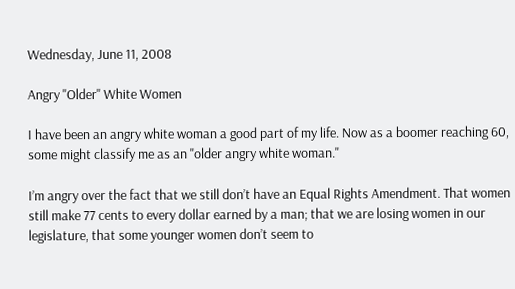Wednesday, June 11, 2008

Angry "Older" White Women

I have been an angry white woman a good part of my life. Now as a boomer reaching 60, some might classify me as an "older angry white woman."

I’m angry over the fact that we still don’t have an Equal Rights Amendment. That women still make 77 cents to every dollar earned by a man; that we are losing women in our legislature, that some younger women don’t seem to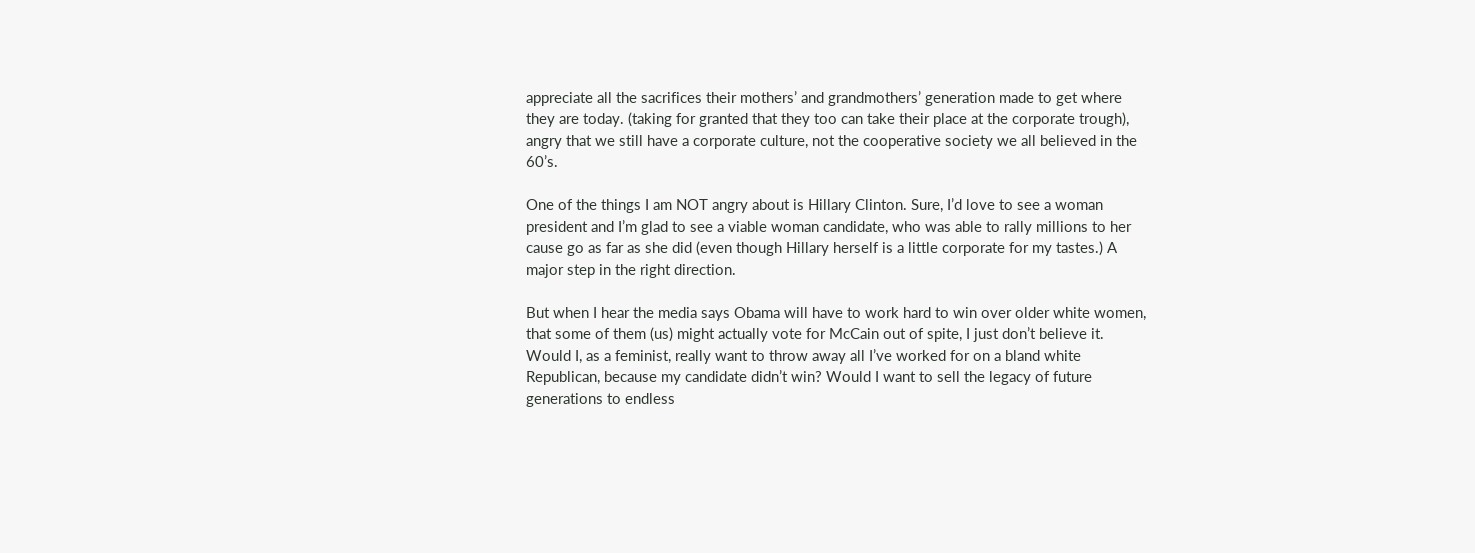appreciate all the sacrifices their mothers’ and grandmothers’ generation made to get where they are today. (taking for granted that they too can take their place at the corporate trough), angry that we still have a corporate culture, not the cooperative society we all believed in the 60’s.

One of the things I am NOT angry about is Hillary Clinton. Sure, I’d love to see a woman president and I’m glad to see a viable woman candidate, who was able to rally millions to her cause go as far as she did (even though Hillary herself is a little corporate for my tastes.) A major step in the right direction.

But when I hear the media says Obama will have to work hard to win over older white women, that some of them (us) might actually vote for McCain out of spite, I just don’t believe it. Would I, as a feminist, really want to throw away all I’ve worked for on a bland white Republican, because my candidate didn’t win? Would I want to sell the legacy of future generations to endless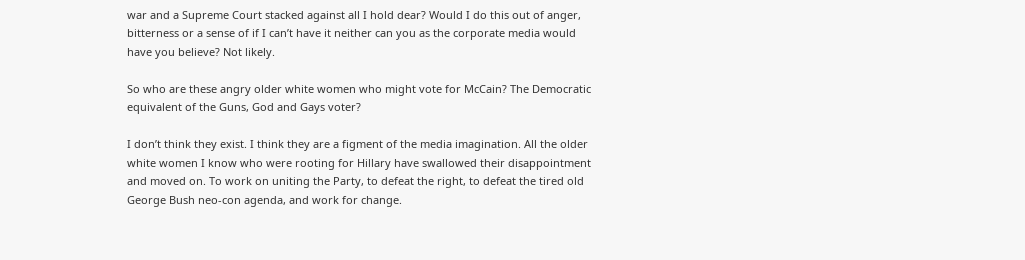war and a Supreme Court stacked against all I hold dear? Would I do this out of anger, bitterness or a sense of if I can’t have it neither can you as the corporate media would have you believe? Not likely.

So who are these angry older white women who might vote for McCain? The Democratic equivalent of the Guns, God and Gays voter?

I don’t think they exist. I think they are a figment of the media imagination. All the older white women I know who were rooting for Hillary have swallowed their disappointment and moved on. To work on uniting the Party, to defeat the right, to defeat the tired old George Bush neo-con agenda, and work for change.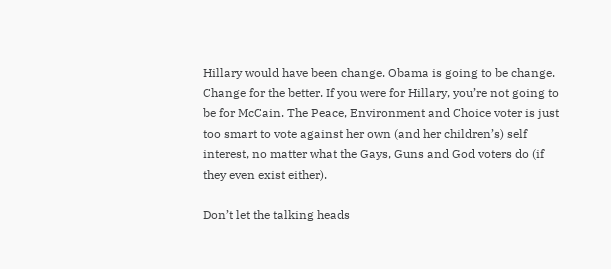Hillary would have been change. Obama is going to be change. Change for the better. If you were for Hillary, you’re not going to be for McCain. The Peace, Environment and Choice voter is just too smart to vote against her own (and her children’s) self interest, no matter what the Gays, Guns and God voters do (if they even exist either).

Don’t let the talking heads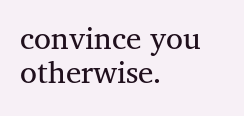convince you otherwise.